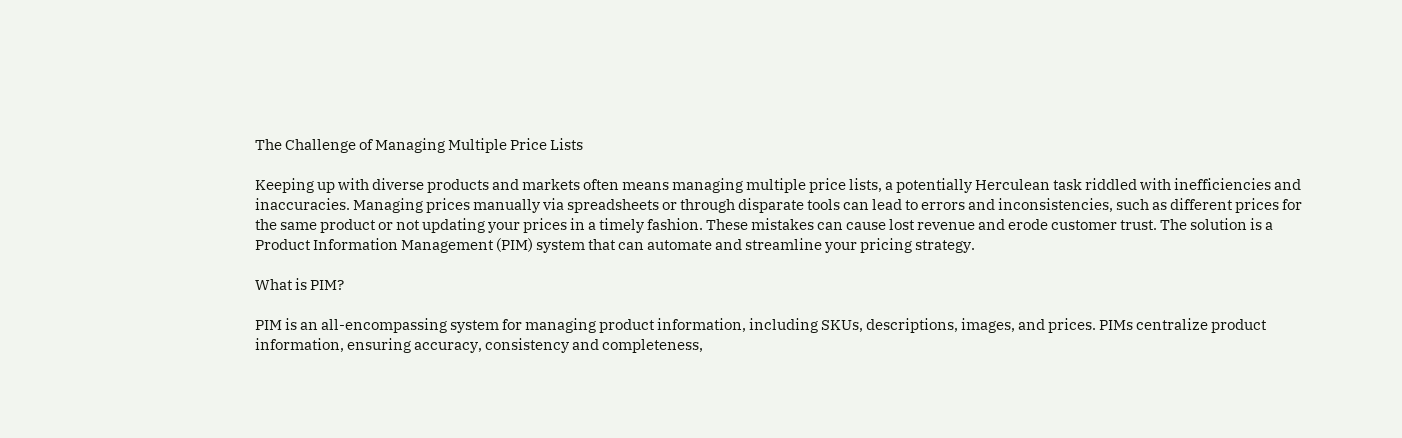The Challenge of Managing Multiple Price Lists

Keeping up with diverse products and markets often means managing multiple price lists, a potentially Herculean task riddled with inefficiencies and inaccuracies. Managing prices manually via spreadsheets or through disparate tools can lead to errors and inconsistencies, such as different prices for the same product or not updating your prices in a timely fashion. These mistakes can cause lost revenue and erode customer trust. The solution is a Product Information Management (PIM) system that can automate and streamline your pricing strategy.

What is PIM?

PIM is an all-encompassing system for managing product information, including SKUs, descriptions, images, and prices. PIMs centralize product information, ensuring accuracy, consistency and completeness,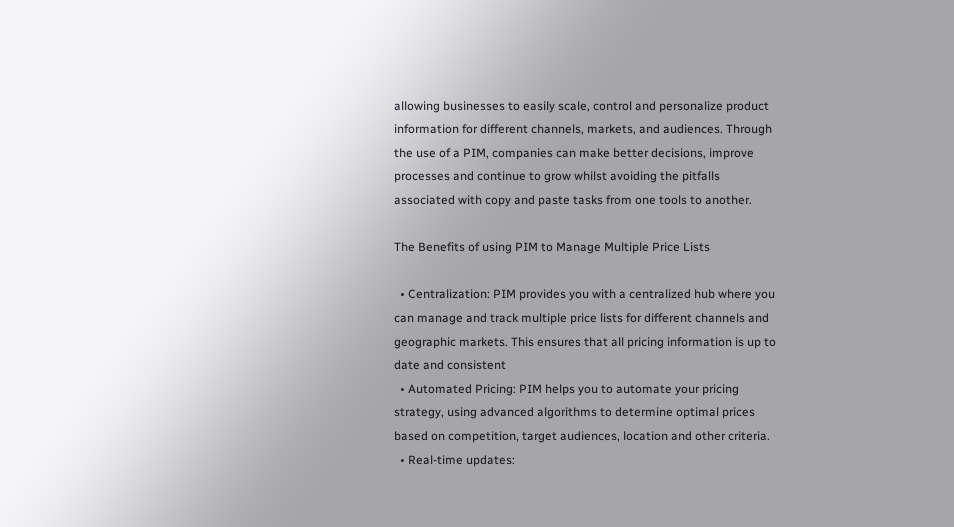allowing businesses to easily scale, control and personalize product information for different channels, markets, and audiences. Through the use of a PIM, companies can make better decisions, improve processes and continue to grow whilst avoiding the pitfalls associated with copy and paste tasks from one tools to another.

The Benefits of using PIM to Manage Multiple Price Lists

  • Centralization: PIM provides you with a centralized hub where you can manage and track multiple price lists for different channels and geographic markets. This ensures that all pricing information is up to date and consistent
  • Automated Pricing: PIM helps you to automate your pricing strategy, using advanced algorithms to determine optimal prices based on competition, target audiences, location and other criteria.
  • Real-time updates: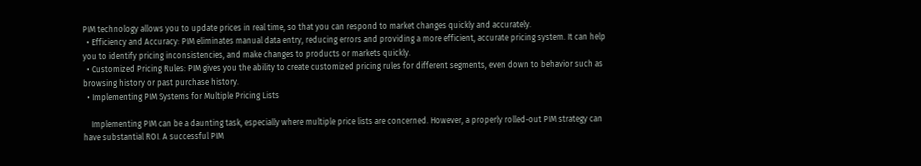PIM technology allows you to update prices in real time, so that you can respond to market changes quickly and accurately.
  • Efficiency and Accuracy: PIM eliminates manual data entry, reducing errors and providing a more efficient, accurate pricing system. It can help you to identify pricing inconsistencies, and make changes to products or markets quickly.
  • Customized Pricing Rules: PIM gives you the ability to create customized pricing rules for different segments, even down to behavior such as browsing history or past purchase history.
  • Implementing PIM Systems for Multiple Pricing Lists

    Implementing PIM can be a daunting task, especially where multiple price lists are concerned. However, a properly rolled-out PIM strategy can have substantial ROI. A successful PIM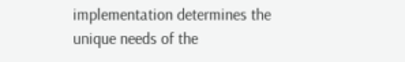implementation determines the unique needs of the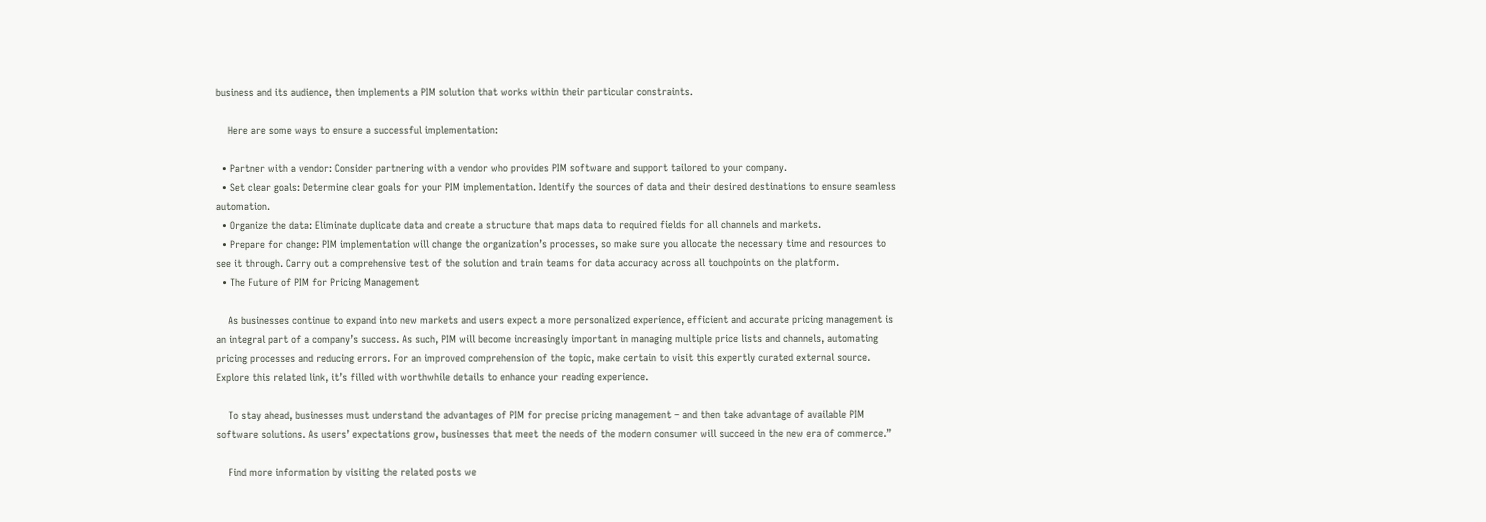business and its audience, then implements a PIM solution that works within their particular constraints.

    Here are some ways to ensure a successful implementation:

  • Partner with a vendor: Consider partnering with a vendor who provides PIM software and support tailored to your company.
  • Set clear goals: Determine clear goals for your PIM implementation. Identify the sources of data and their desired destinations to ensure seamless automation.
  • Organize the data: Eliminate duplicate data and create a structure that maps data to required fields for all channels and markets.
  • Prepare for change: PIM implementation will change the organization’s processes, so make sure you allocate the necessary time and resources to see it through. Carry out a comprehensive test of the solution and train teams for data accuracy across all touchpoints on the platform.
  • The Future of PIM for Pricing Management

    As businesses continue to expand into new markets and users expect a more personalized experience, efficient and accurate pricing management is an integral part of a company’s success. As such, PIM will become increasingly important in managing multiple price lists and channels, automating pricing processes and reducing errors. For an improved comprehension of the topic, make certain to visit this expertly curated external source. Explore this related link, it’s filled with worthwhile details to enhance your reading experience.

    To stay ahead, businesses must understand the advantages of PIM for precise pricing management – and then take advantage of available PIM software solutions. As users’ expectations grow, businesses that meet the needs of the modern consumer will succeed in the new era of commerce.”

    Find more information by visiting the related posts we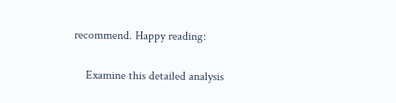recommend. Happy reading:

    Examine this detailed analysis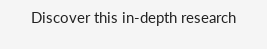Discover this in-depth research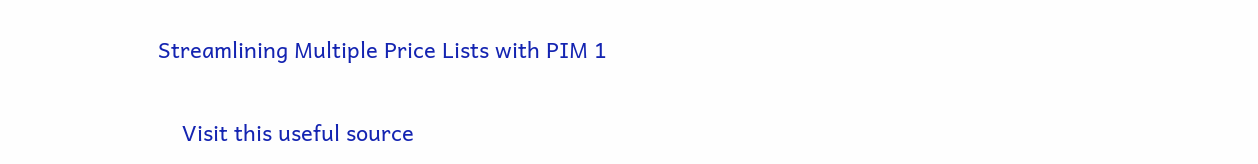Streamlining Multiple Price Lists with PIM 1

    Visit this useful source